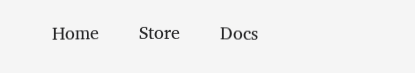Home        Store        Docs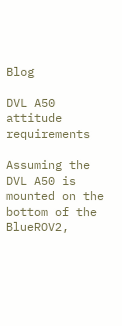Blog

DVL A50 attitude requirements

Assuming the DVL A50 is mounted on the bottom of the BlueROV2,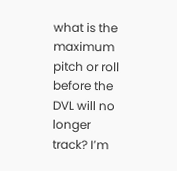what is the maximum pitch or roll before the DVL will no longer track? I’m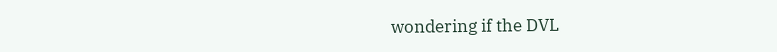wondering if the DVL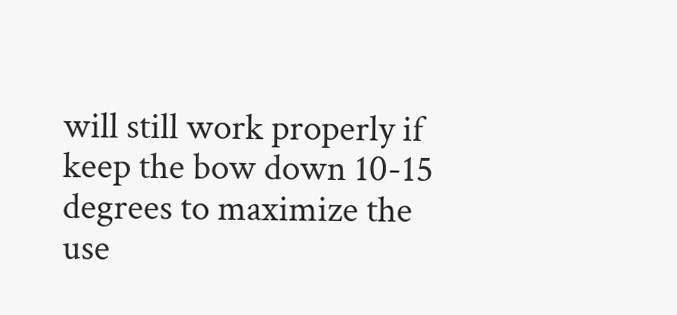will still work properly if keep the bow down 10-15 degrees to maximize the use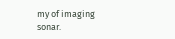my of imaging sonar.